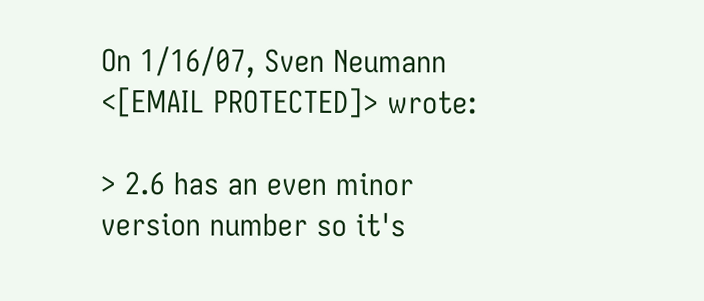On 1/16/07, Sven Neumann <[EMAIL PROTECTED]> wrote:

> 2.6 has an even minor version number so it's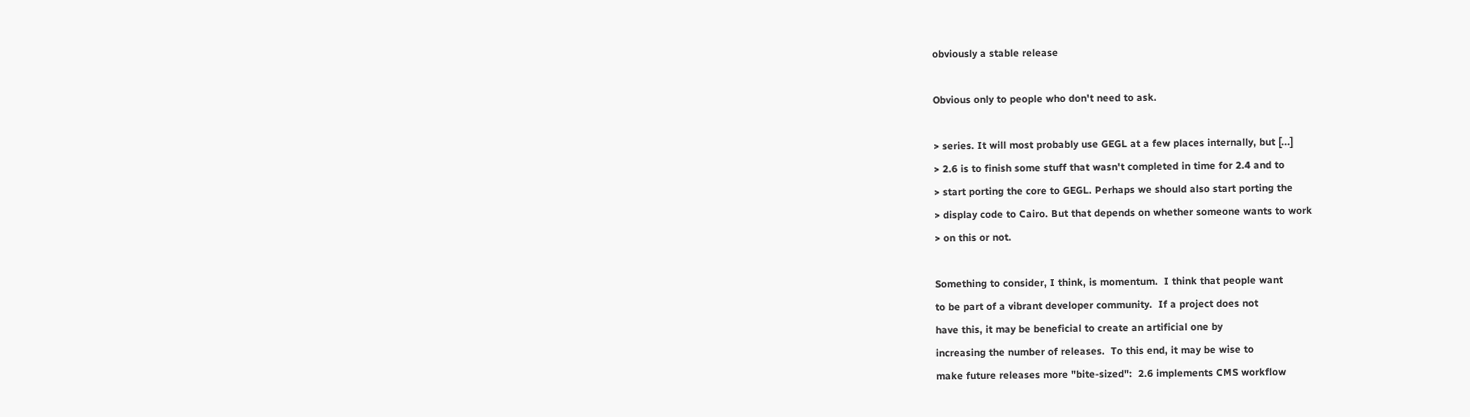obviously a stable release

Obvious only to people who don't need to ask.

> series. It will most probably use GEGL at a few places internally, but [...]
> 2.6 is to finish some stuff that wasn't completed in time for 2.4 and to
> start porting the core to GEGL. Perhaps we should also start porting the
> display code to Cairo. But that depends on whether someone wants to work
> on this or not.

Something to consider, I think, is momentum.  I think that people want
to be part of a vibrant developer community.  If a project does not
have this, it may be beneficial to create an artificial one by
increasing the number of releases.  To this end, it may be wise to
make future releases more "bite-sized":  2.6 implements CMS workflow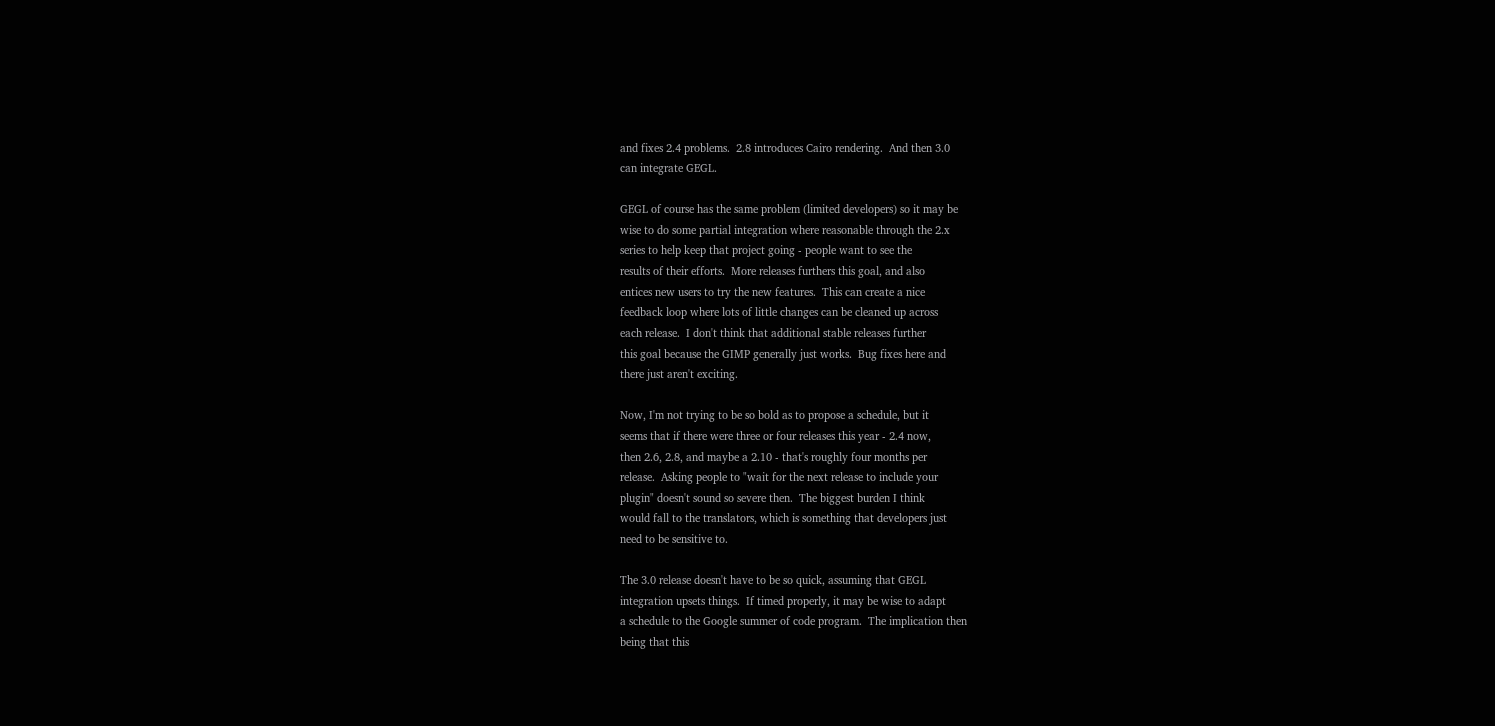and fixes 2.4 problems.  2.8 introduces Cairo rendering.  And then 3.0
can integrate GEGL.

GEGL of course has the same problem (limited developers) so it may be
wise to do some partial integration where reasonable through the 2.x
series to help keep that project going - people want to see the
results of their efforts.  More releases furthers this goal, and also
entices new users to try the new features.  This can create a nice
feedback loop where lots of little changes can be cleaned up across
each release.  I don't think that additional stable releases further
this goal because the GIMP generally just works.  Bug fixes here and
there just aren't exciting.

Now, I'm not trying to be so bold as to propose a schedule, but it
seems that if there were three or four releases this year - 2.4 now,
then 2.6, 2.8, and maybe a 2.10 - that's roughly four months per
release.  Asking people to "wait for the next release to include your
plugin" doesn't sound so severe then.  The biggest burden I think
would fall to the translators, which is something that developers just
need to be sensitive to.

The 3.0 release doesn't have to be so quick, assuming that GEGL
integration upsets things.  If timed properly, it may be wise to adapt
a schedule to the Google summer of code program.  The implication then
being that this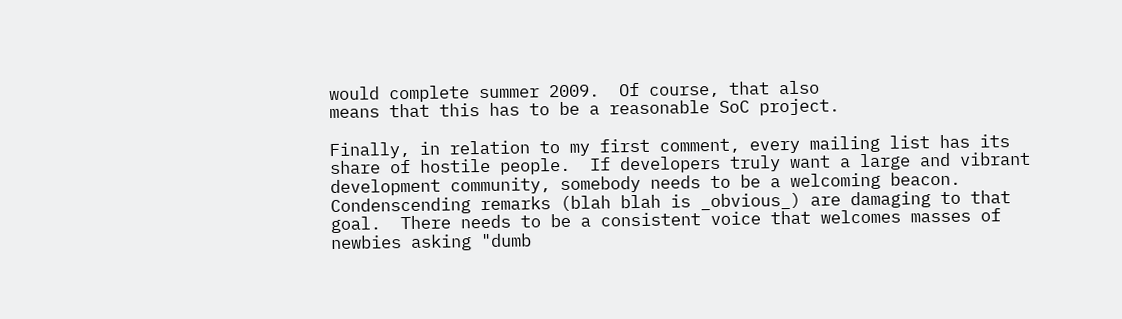would complete summer 2009.  Of course, that also
means that this has to be a reasonable SoC project.

Finally, in relation to my first comment, every mailing list has its
share of hostile people.  If developers truly want a large and vibrant
development community, somebody needs to be a welcoming beacon.
Condenscending remarks (blah blah is _obvious_) are damaging to that
goal.  There needs to be a consistent voice that welcomes masses of
newbies asking "dumb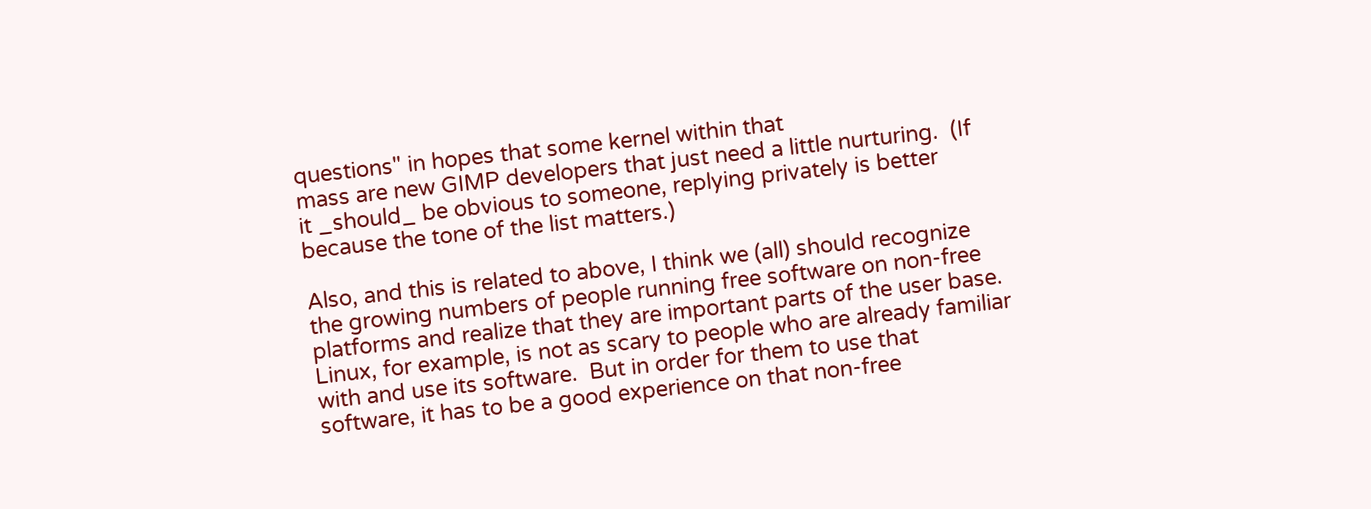questions" in hopes that some kernel within that
mass are new GIMP developers that just need a little nurturing.  (If
it _should_ be obvious to someone, replying privately is better
because the tone of the list matters.)

Also, and this is related to above, I think we (all) should recognize
the growing numbers of people running free software on non-free
platforms and realize that they are important parts of the user base.
Linux, for example, is not as scary to people who are already familiar
with and use its software.  But in order for them to use that
software, it has to be a good experience on that non-free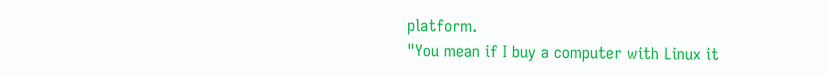platform.
"You mean if I buy a computer with Linux it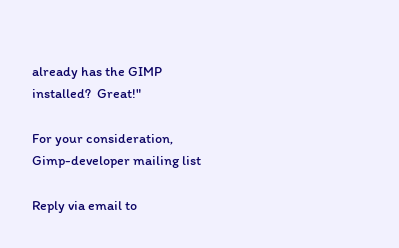already has the GIMP
installed?  Great!"

For your consideration,
Gimp-developer mailing list

Reply via email to